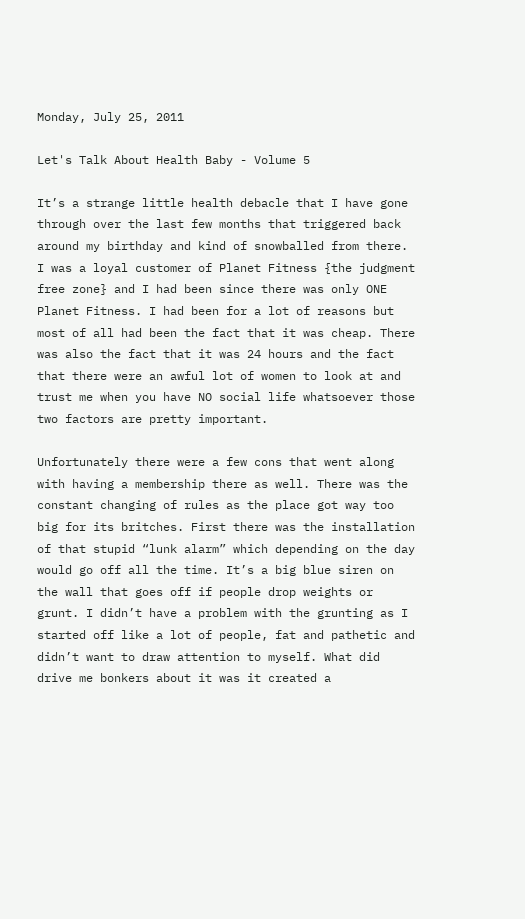Monday, July 25, 2011

Let's Talk About Health Baby - Volume 5

It’s a strange little health debacle that I have gone through over the last few months that triggered back around my birthday and kind of snowballed from there. I was a loyal customer of Planet Fitness {the judgment free zone} and I had been since there was only ONE Planet Fitness. I had been for a lot of reasons but most of all had been the fact that it was cheap. There was also the fact that it was 24 hours and the fact that there were an awful lot of women to look at and trust me when you have NO social life whatsoever those two factors are pretty important.

Unfortunately there were a few cons that went along with having a membership there as well. There was the constant changing of rules as the place got way too big for its britches. First there was the installation of that stupid “lunk alarm” which depending on the day would go off all the time. It’s a big blue siren on the wall that goes off if people drop weights or grunt. I didn’t have a problem with the grunting as I started off like a lot of people, fat and pathetic and didn’t want to draw attention to myself. What did drive me bonkers about it was it created a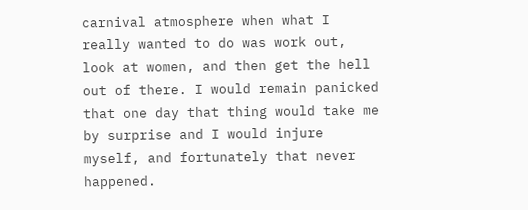carnival atmosphere when what I really wanted to do was work out, look at women, and then get the hell out of there. I would remain panicked that one day that thing would take me by surprise and I would injure myself, and fortunately that never happened.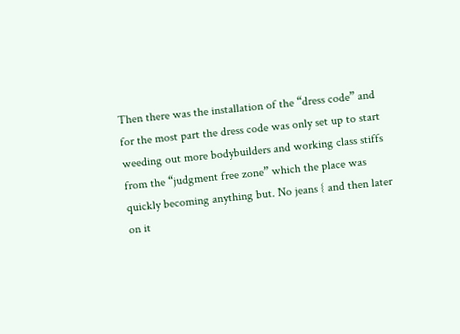Then there was the installation of the “dress code” and for the most part the dress code was only set up to start weeding out more bodybuilders and working class stiffs from the “judgment free zone” which the place was quickly becoming anything but. No jeans { and then later on it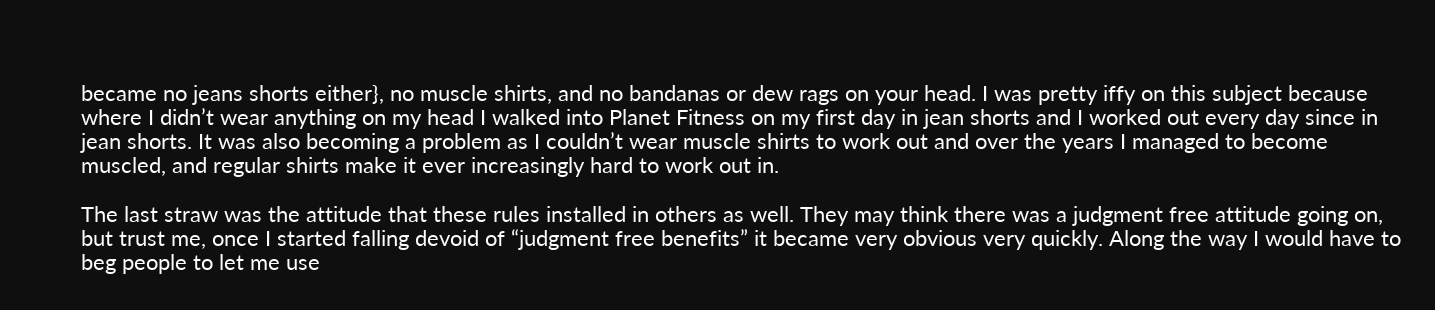became no jeans shorts either}, no muscle shirts, and no bandanas or dew rags on your head. I was pretty iffy on this subject because where I didn’t wear anything on my head I walked into Planet Fitness on my first day in jean shorts and I worked out every day since in jean shorts. It was also becoming a problem as I couldn’t wear muscle shirts to work out and over the years I managed to become muscled, and regular shirts make it ever increasingly hard to work out in.

The last straw was the attitude that these rules installed in others as well. They may think there was a judgment free attitude going on, but trust me, once I started falling devoid of “judgment free benefits” it became very obvious very quickly. Along the way I would have to beg people to let me use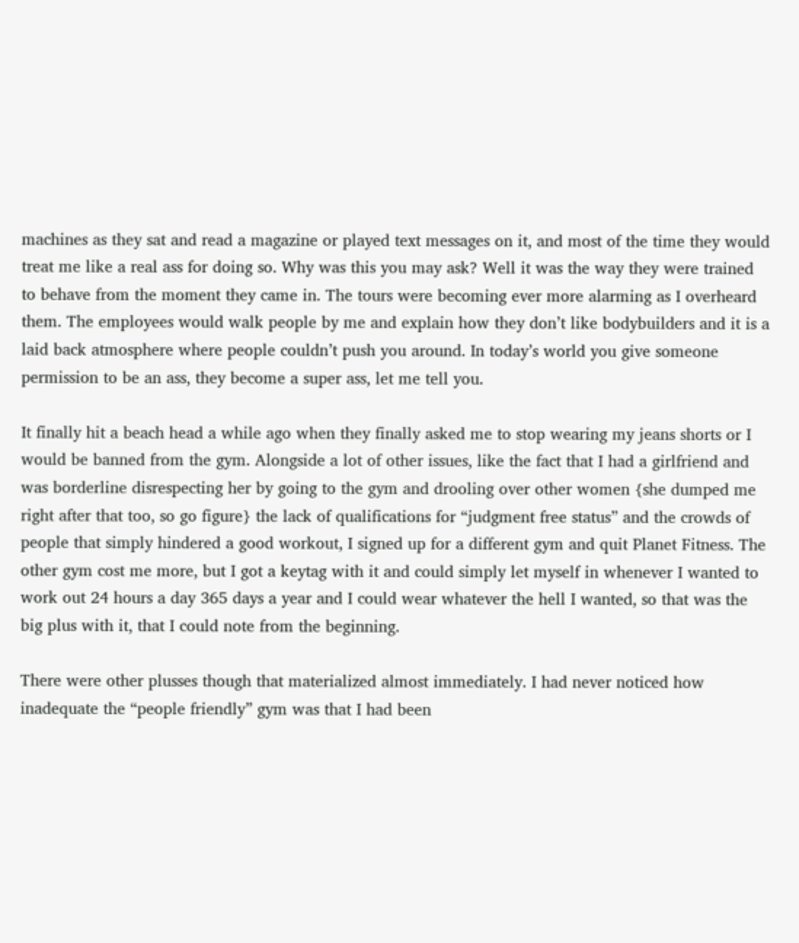machines as they sat and read a magazine or played text messages on it, and most of the time they would treat me like a real ass for doing so. Why was this you may ask? Well it was the way they were trained to behave from the moment they came in. The tours were becoming ever more alarming as I overheard them. The employees would walk people by me and explain how they don’t like bodybuilders and it is a laid back atmosphere where people couldn’t push you around. In today’s world you give someone permission to be an ass, they become a super ass, let me tell you.

It finally hit a beach head a while ago when they finally asked me to stop wearing my jeans shorts or I would be banned from the gym. Alongside a lot of other issues, like the fact that I had a girlfriend and was borderline disrespecting her by going to the gym and drooling over other women {she dumped me right after that too, so go figure} the lack of qualifications for “judgment free status” and the crowds of people that simply hindered a good workout, I signed up for a different gym and quit Planet Fitness. The other gym cost me more, but I got a keytag with it and could simply let myself in whenever I wanted to work out 24 hours a day 365 days a year and I could wear whatever the hell I wanted, so that was the big plus with it, that I could note from the beginning.

There were other plusses though that materialized almost immediately. I had never noticed how inadequate the “people friendly” gym was that I had been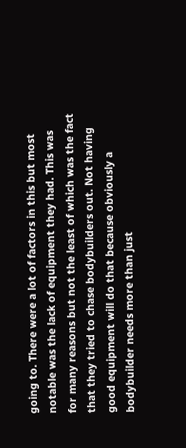going to. There were a lot of factors in this but most notable was the lack of equipment they had. This was for many reasons but not the least of which was the fact that they tried to chase bodybuilders out. Not having good equipment will do that because obviously a bodybuilder needs more than just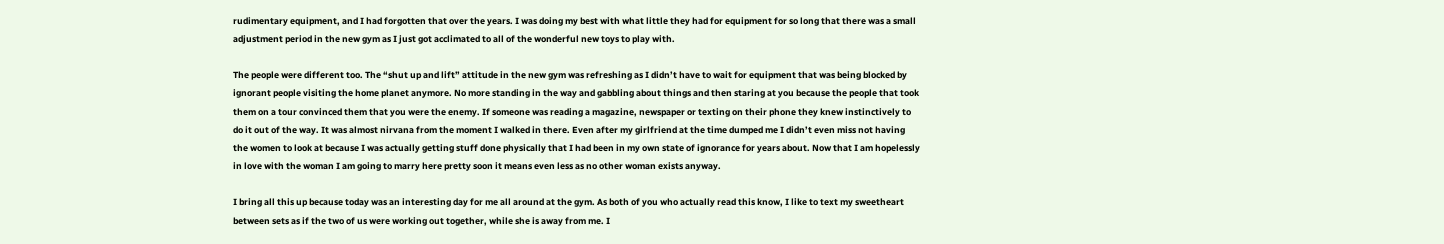rudimentary equipment, and I had forgotten that over the years. I was doing my best with what little they had for equipment for so long that there was a small adjustment period in the new gym as I just got acclimated to all of the wonderful new toys to play with.

The people were different too. The “shut up and lift” attitude in the new gym was refreshing as I didn’t have to wait for equipment that was being blocked by ignorant people visiting the home planet anymore. No more standing in the way and gabbling about things and then staring at you because the people that took them on a tour convinced them that you were the enemy. If someone was reading a magazine, newspaper or texting on their phone they knew instinctively to do it out of the way. It was almost nirvana from the moment I walked in there. Even after my girlfriend at the time dumped me I didn’t even miss not having the women to look at because I was actually getting stuff done physically that I had been in my own state of ignorance for years about. Now that I am hopelessly in love with the woman I am going to marry here pretty soon it means even less as no other woman exists anyway.

I bring all this up because today was an interesting day for me all around at the gym. As both of you who actually read this know, I like to text my sweetheart between sets as if the two of us were working out together, while she is away from me. I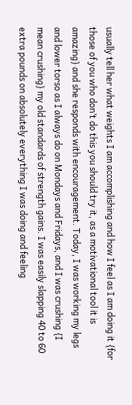usually tell her what weights I am accomplishing and how I feel as I am doing it {for those of you who don’t do this you should try it, as a motivational tool it is amazing} and she responds with encouragement. Today, I was working my legs and lower torso as I always do on Mondays and Fridays, and I was crushing {I mean crushing} my old standards of strength gains. I was easily slapping 40 to 60 extra pounds on absolutely everything I was doing and feeling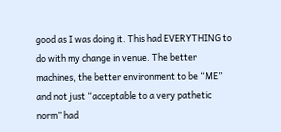good as I was doing it. This had EVERYTHING to do with my change in venue. The better machines, the better environment to be “ME” and not just “acceptable to a very pathetic norm” had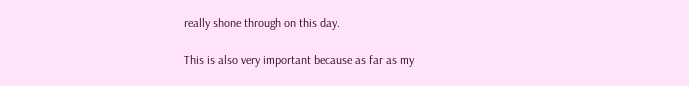really shone through on this day.

This is also very important because as far as my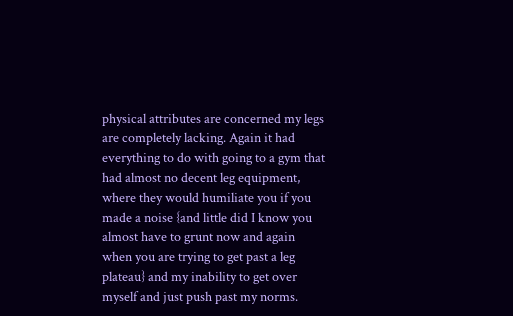physical attributes are concerned my legs are completely lacking. Again it had everything to do with going to a gym that had almost no decent leg equipment, where they would humiliate you if you made a noise {and little did I know you almost have to grunt now and again when you are trying to get past a leg plateau} and my inability to get over myself and just push past my norms.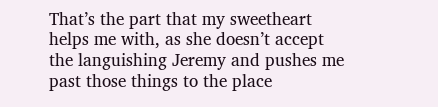That’s the part that my sweetheart helps me with, as she doesn’t accept the languishing Jeremy and pushes me past those things to the place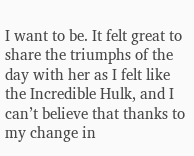I want to be. It felt great to share the triumphs of the day with her as I felt like the Incredible Hulk, and I can’t believe that thanks to my change in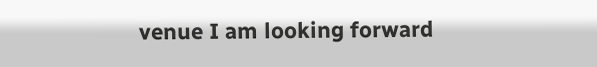venue I am looking forward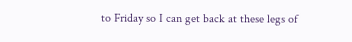to Friday so I can get back at these legs of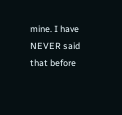mine. I have NEVER said that before